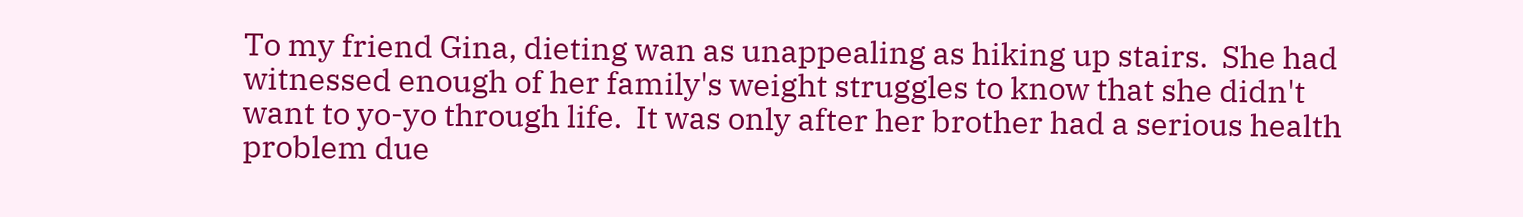To my friend Gina, dieting wan as unappealing as hiking up stairs.  She had witnessed enough of her family's weight struggles to know that she didn't want to yo-yo through life.  It was only after her brother had a serious health problem due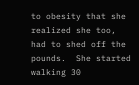to obesity that she realized she too,  had to shed off the pounds.  She started walking 30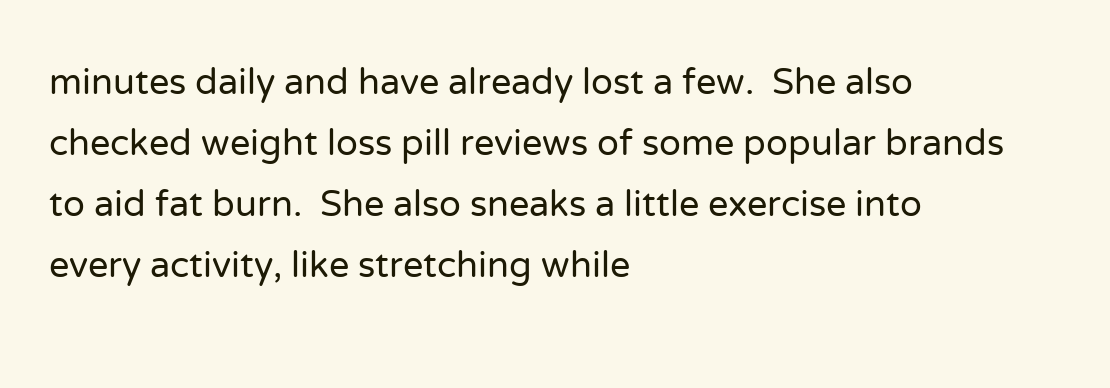minutes daily and have already lost a few.  She also checked weight loss pill reviews of some popular brands to aid fat burn.  She also sneaks a little exercise into every activity, like stretching while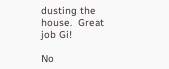dusting the house.  Great job Gi!

No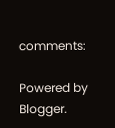comments:

Powered by Blogger.